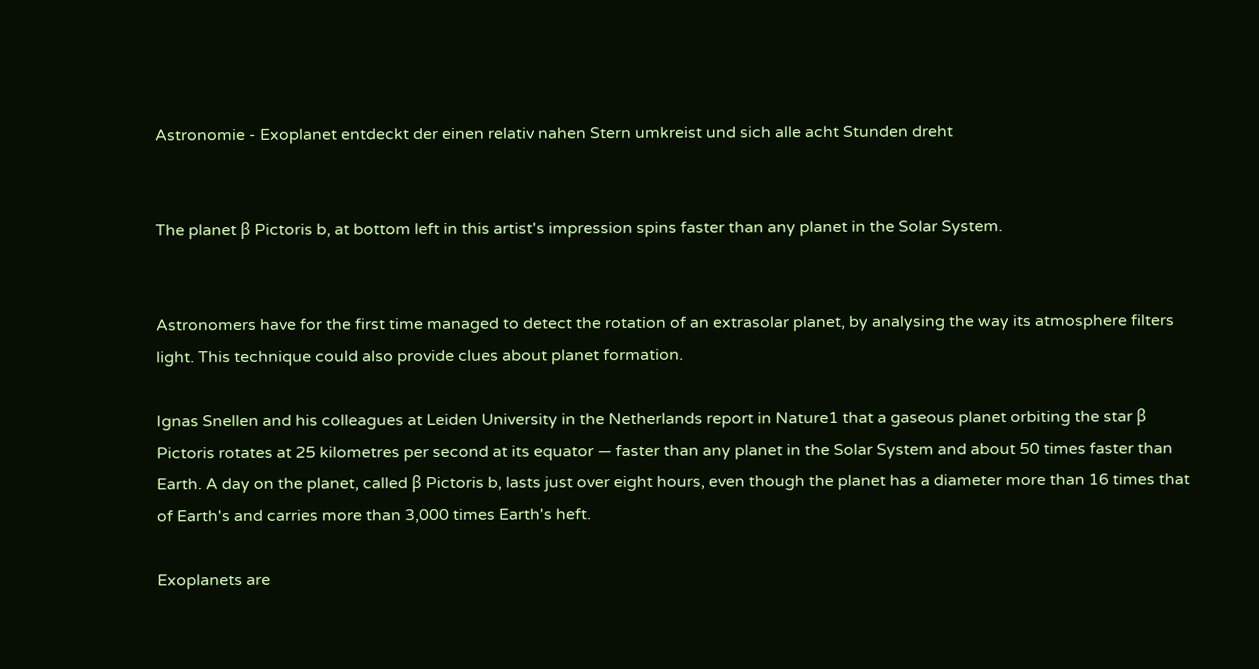Astronomie - Exoplanet entdeckt der einen relativ nahen Stern umkreist und sich alle acht Stunden dreht


The planet β Pictoris b, at bottom left in this artist's impression spins faster than any planet in the Solar System.


Astronomers have for the first time managed to detect the rotation of an extrasolar planet, by analysing the way its atmosphere filters light. This technique could also provide clues about planet formation.

Ignas Snellen and his colleagues at Leiden University in the Netherlands report in Nature1 that a gaseous planet orbiting the star β Pictoris rotates at 25 kilometres per second at its equator — faster than any planet in the Solar System and about 50 times faster than Earth. A day on the planet, called β Pictoris b, lasts just over eight hours, even though the planet has a diameter more than 16 times that of Earth's and carries more than 3,000 times Earth's heft.

Exoplanets are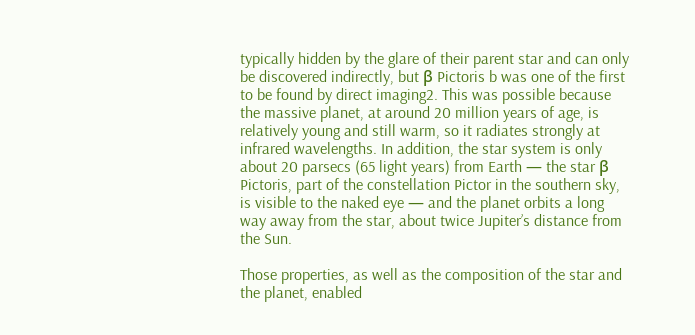typically hidden by the glare of their parent star and can only be discovered indirectly, but β Pictoris b was one of the first to be found by direct imaging2. This was possible because the massive planet, at around 20 million years of age, is relatively young and still warm, so it radiates strongly at infrared wavelengths. In addition, the star system is only about 20 parsecs (65 light years) from Earth — the star β Pictoris, part of the constellation Pictor in the southern sky, is visible to the naked eye — and the planet orbits a long way away from the star, about twice Jupiter’s distance from the Sun.

Those properties, as well as the composition of the star and the planet, enabled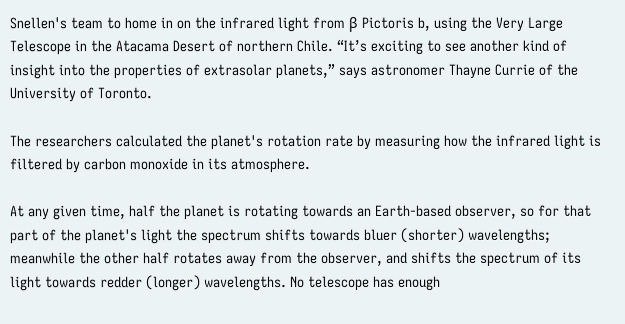Snellen's team to home in on the infrared light from β Pictoris b, using the Very Large Telescope in the Atacama Desert of northern Chile. “It’s exciting to see another kind of insight into the properties of extrasolar planets,” says astronomer Thayne Currie of the University of Toronto.

The researchers calculated the planet's rotation rate by measuring how the infrared light is filtered by carbon monoxide in its atmosphere.

At any given time, half the planet is rotating towards an Earth-based observer, so for that part of the planet's light the spectrum shifts towards bluer (shorter) wavelengths; meanwhile the other half rotates away from the observer, and shifts the spectrum of its light towards redder (longer) wavelengths. No telescope has enough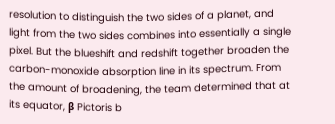resolution to distinguish the two sides of a planet, and light from the two sides combines into essentially a single pixel. But the blueshift and redshift together broaden the carbon-monoxide absorption line in its spectrum. From the amount of broadening, the team determined that at its equator, β Pictoris b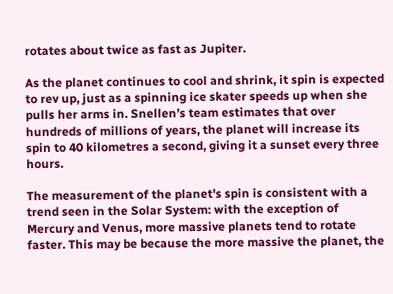rotates about twice as fast as Jupiter.

As the planet continues to cool and shrink, it spin is expected to rev up, just as a spinning ice skater speeds up when she pulls her arms in. Snellen’s team estimates that over hundreds of millions of years, the planet will increase its spin to 40 kilometres a second, giving it a sunset every three hours.

The measurement of the planet's spin is consistent with a trend seen in the Solar System: with the exception of Mercury and Venus, more massive planets tend to rotate faster. This may be because the more massive the planet, the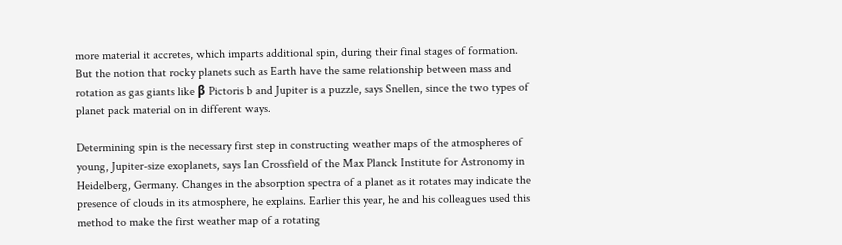more material it accretes, which imparts additional spin, during their final stages of formation. But the notion that rocky planets such as Earth have the same relationship between mass and rotation as gas giants like β Pictoris b and Jupiter is a puzzle, says Snellen, since the two types of planet pack material on in different ways.

Determining spin is the necessary first step in constructing weather maps of the atmospheres of young, Jupiter-size exoplanets, says Ian Crossfield of the Max Planck Institute for Astronomy in Heidelberg, Germany. Changes in the absorption spectra of a planet as it rotates may indicate the presence of clouds in its atmosphere, he explains. Earlier this year, he and his colleagues used this method to make the first weather map of a rotating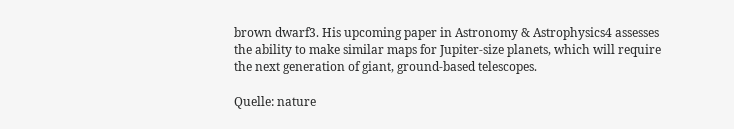brown dwarf3. His upcoming paper in Astronomy & Astrophysics4 assesses the ability to make similar maps for Jupiter-size planets, which will require the next generation of giant, ground-based telescopes.

Quelle: nature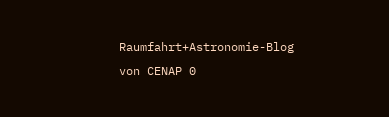Raumfahrt+Astronomie-Blog von CENAP 0